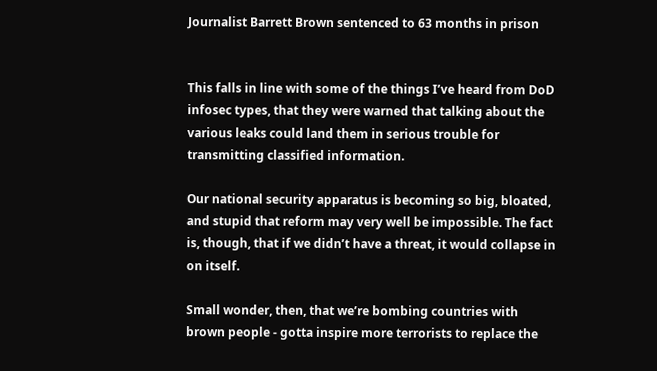Journalist Barrett Brown sentenced to 63 months in prison


This falls in line with some of the things I’ve heard from DoD infosec types, that they were warned that talking about the various leaks could land them in serious trouble for transmitting classified information.

Our national security apparatus is becoming so big, bloated, and stupid that reform may very well be impossible. The fact is, though, that if we didn’t have a threat, it would collapse in on itself.

Small wonder, then, that we’re bombing countries with brown people - gotta inspire more terrorists to replace the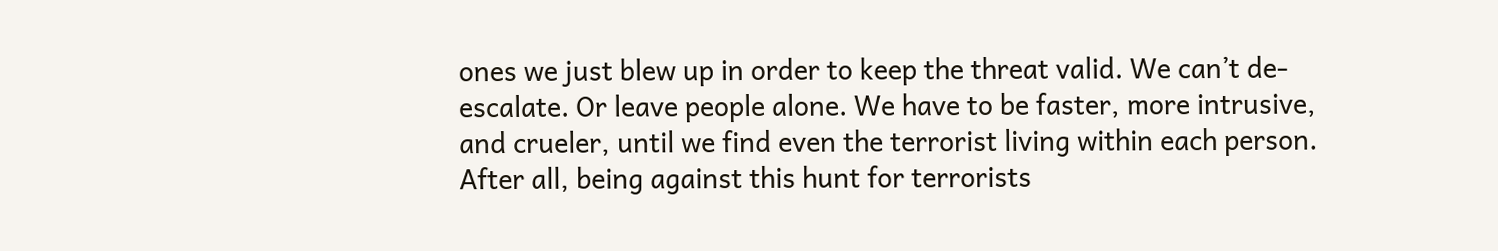ones we just blew up in order to keep the threat valid. We can’t de-escalate. Or leave people alone. We have to be faster, more intrusive, and crueler, until we find even the terrorist living within each person. After all, being against this hunt for terrorists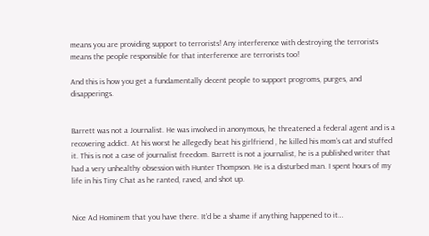means you are providing support to terrorists! Any interference with destroying the terrorists means the people responsible for that interference are terrorists too!

And this is how you get a fundamentally decent people to support progroms, purges, and disapperings.


Barrett was not a Journalist. He was involved in anonymous, he threatened a federal agent and is a recovering addict. At his worst he allegedly beat his girlfriend , he killed his mom’s cat and stuffed it. This is not a case of journalist freedom. Barrett is not a journalist, he is a published writer that had a very unhealthy obsession with Hunter Thompson. He is a disturbed man. I spent hours of my life in his Tiny Chat as he ranted, raved, and shot up.


Nice Ad Hominem that you have there. It’d be a shame if anything happened to it…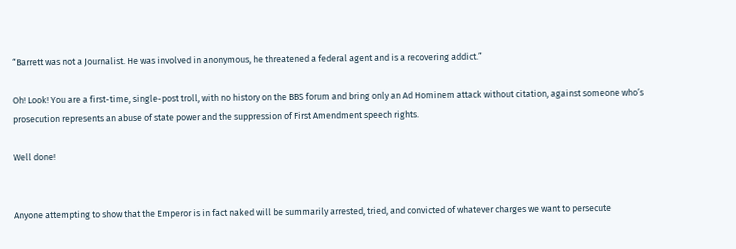“Barrett was not a Journalist. He was involved in anonymous, he threatened a federal agent and is a recovering addict.”

Oh! Look! You are a first-time, single-post troll, with no history on the BBS forum and bring only an Ad Hominem attack without citation, against someone who’s prosecution represents an abuse of state power and the suppression of First Amendment speech rights.

Well done!


Anyone attempting to show that the Emperor is in fact naked will be summarily arrested, tried, and convicted of whatever charges we want to persecute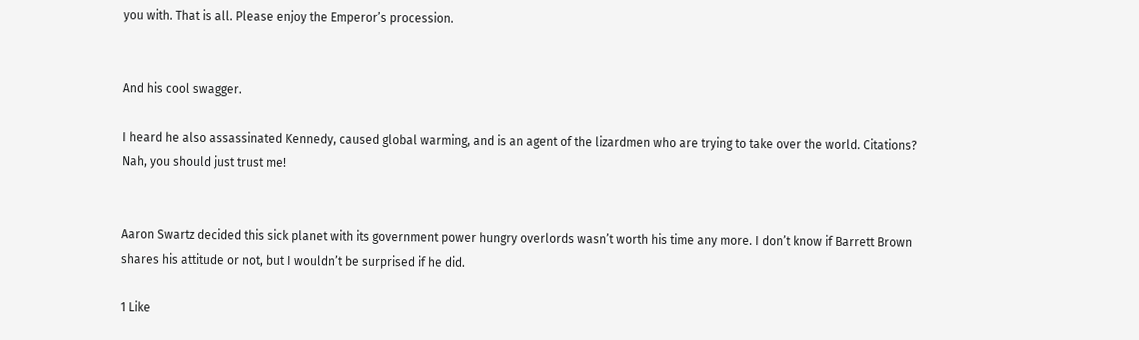you with. That is all. Please enjoy the Emperor’s procession.


And his cool swagger.

I heard he also assassinated Kennedy, caused global warming, and is an agent of the lizardmen who are trying to take over the world. Citations? Nah, you should just trust me!


Aaron Swartz decided this sick planet with its government power hungry overlords wasn’t worth his time any more. I don’t know if Barrett Brown shares his attitude or not, but I wouldn’t be surprised if he did.

1 Like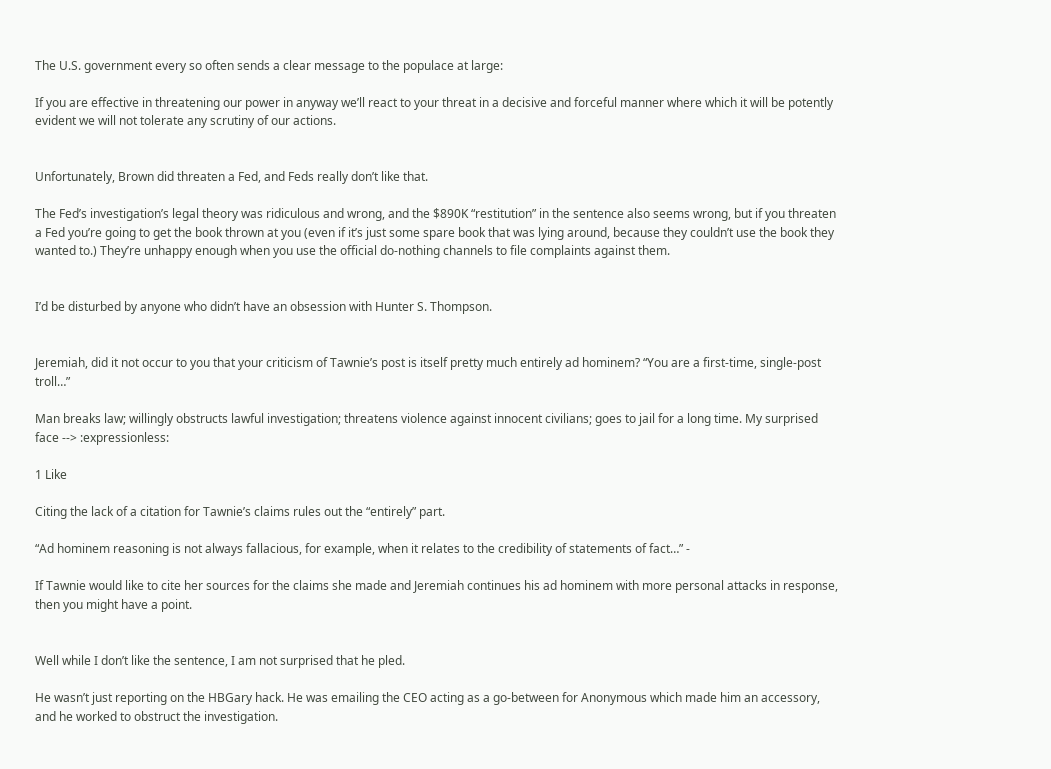The U.S. government every so often sends a clear message to the populace at large:

If you are effective in threatening our power in anyway we’ll react to your threat in a decisive and forceful manner where which it will be potently evident we will not tolerate any scrutiny of our actions.


Unfortunately, Brown did threaten a Fed, and Feds really don’t like that.

The Fed’s investigation’s legal theory was ridiculous and wrong, and the $890K “restitution” in the sentence also seems wrong, but if you threaten a Fed you’re going to get the book thrown at you (even if it’s just some spare book that was lying around, because they couldn’t use the book they wanted to.) They’re unhappy enough when you use the official do-nothing channels to file complaints against them.


I’d be disturbed by anyone who didn’t have an obsession with Hunter S. Thompson.


Jeremiah, did it not occur to you that your criticism of Tawnie’s post is itself pretty much entirely ad hominem? “You are a first-time, single-post troll…”

Man breaks law; willingly obstructs lawful investigation; threatens violence against innocent civilians; goes to jail for a long time. My surprised face --> :expressionless:

1 Like

Citing the lack of a citation for Tawnie’s claims rules out the “entirely” part.

“Ad hominem reasoning is not always fallacious, for example, when it relates to the credibility of statements of fact…” -

If Tawnie would like to cite her sources for the claims she made and Jeremiah continues his ad hominem with more personal attacks in response, then you might have a point.


Well while I don’t like the sentence, I am not surprised that he pled.

He wasn’t just reporting on the HBGary hack. He was emailing the CEO acting as a go-between for Anonymous which made him an accessory, and he worked to obstruct the investigation.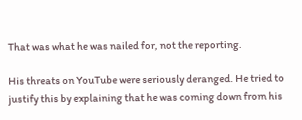That was what he was nailed for, not the reporting.

His threats on YouTube were seriously deranged. He tried to justify this by explaining that he was coming down from his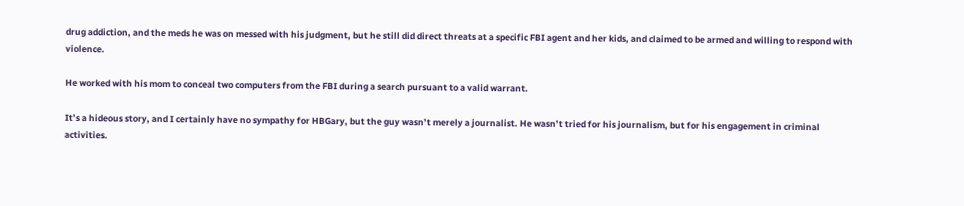drug addiction, and the meds he was on messed with his judgment, but he still did direct threats at a specific FBI agent and her kids, and claimed to be armed and willing to respond with violence.

He worked with his mom to conceal two computers from the FBI during a search pursuant to a valid warrant.

It’s a hideous story, and I certainly have no sympathy for HBGary, but the guy wasn’t merely a journalist. He wasn’t tried for his journalism, but for his engagement in criminal activities.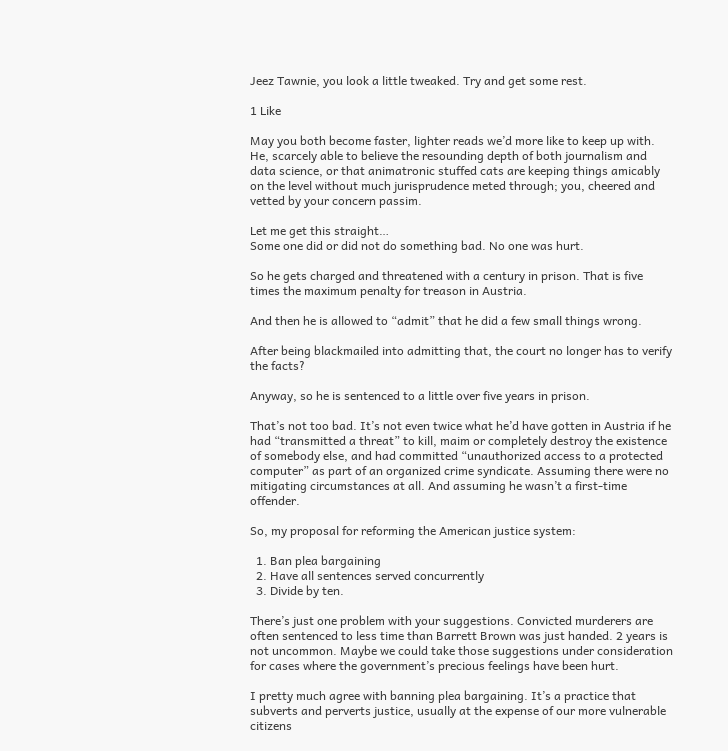Jeez Tawnie, you look a little tweaked. Try and get some rest.

1 Like

May you both become faster, lighter reads we’d more like to keep up with. He, scarcely able to believe the resounding depth of both journalism and data science, or that animatronic stuffed cats are keeping things amicably on the level without much jurisprudence meted through; you, cheered and vetted by your concern passim.

Let me get this straight…
Some one did or did not do something bad. No one was hurt.

So he gets charged and threatened with a century in prison. That is five times the maximum penalty for treason in Austria.

And then he is allowed to “admit” that he did a few small things wrong.

After being blackmailed into admitting that, the court no longer has to verify the facts?

Anyway, so he is sentenced to a little over five years in prison.

That’s not too bad. It’s not even twice what he’d have gotten in Austria if he had “transmitted a threat” to kill, maim or completely destroy the existence of somebody else, and had committed “unauthorized access to a protected computer” as part of an organized crime syndicate. Assuming there were no mitigating circumstances at all. And assuming he wasn’t a first-time offender.

So, my proposal for reforming the American justice system:

  1. Ban plea bargaining
  2. Have all sentences served concurrently
  3. Divide by ten.

There’s just one problem with your suggestions. Convicted murderers are often sentenced to less time than Barrett Brown was just handed. 2 years is not uncommon. Maybe we could take those suggestions under consideration for cases where the government’s precious feelings have been hurt.

I pretty much agree with banning plea bargaining. It’s a practice that subverts and perverts justice, usually at the expense of our more vulnerable citizens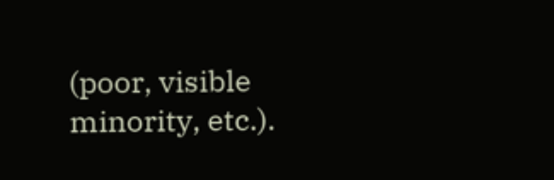(poor, visible minority, etc.).